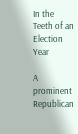In the Teeth of an Election Year

A prominent Republican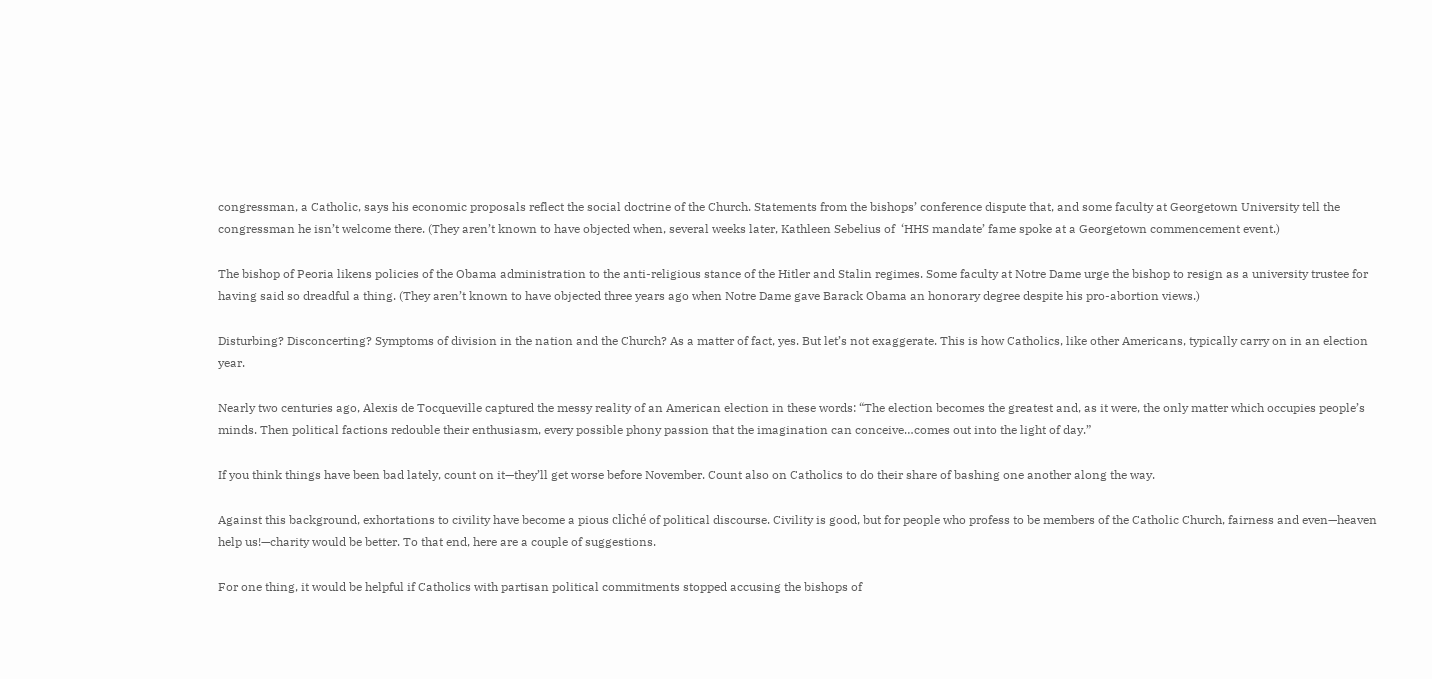congressman, a Catholic, says his economic proposals reflect the social doctrine of the Church. Statements from the bishops’ conference dispute that, and some faculty at Georgetown University tell the congressman he isn’t welcome there. (They aren’t known to have objected when, several weeks later, Kathleen Sebelius of  ‘HHS mandate’ fame spoke at a Georgetown commencement event.)

The bishop of Peoria likens policies of the Obama administration to the anti-religious stance of the Hitler and Stalin regimes. Some faculty at Notre Dame urge the bishop to resign as a university trustee for having said so dreadful a thing. (They aren’t known to have objected three years ago when Notre Dame gave Barack Obama an honorary degree despite his pro-abortion views.)

Disturbing? Disconcerting? Symptoms of division in the nation and the Church? As a matter of fact, yes. But let’s not exaggerate. This is how Catholics, like other Americans, typically carry on in an election year.

Nearly two centuries ago, Alexis de Tocqueville captured the messy reality of an American election in these words: “The election becomes the greatest and, as it were, the only matter which occupies people’s minds. Then political factions redouble their enthusiasm, every possible phony passion that the imagination can conceive…comes out into the light of day.”

If you think things have been bad lately, count on it—they’ll get worse before November. Count also on Catholics to do their share of bashing one another along the way.

Against this background, exhortations to civility have become a pious cliché of political discourse. Civility is good, but for people who profess to be members of the Catholic Church, fairness and even—heaven help us!—charity would be better. To that end, here are a couple of suggestions.

For one thing, it would be helpful if Catholics with partisan political commitments stopped accusing the bishops of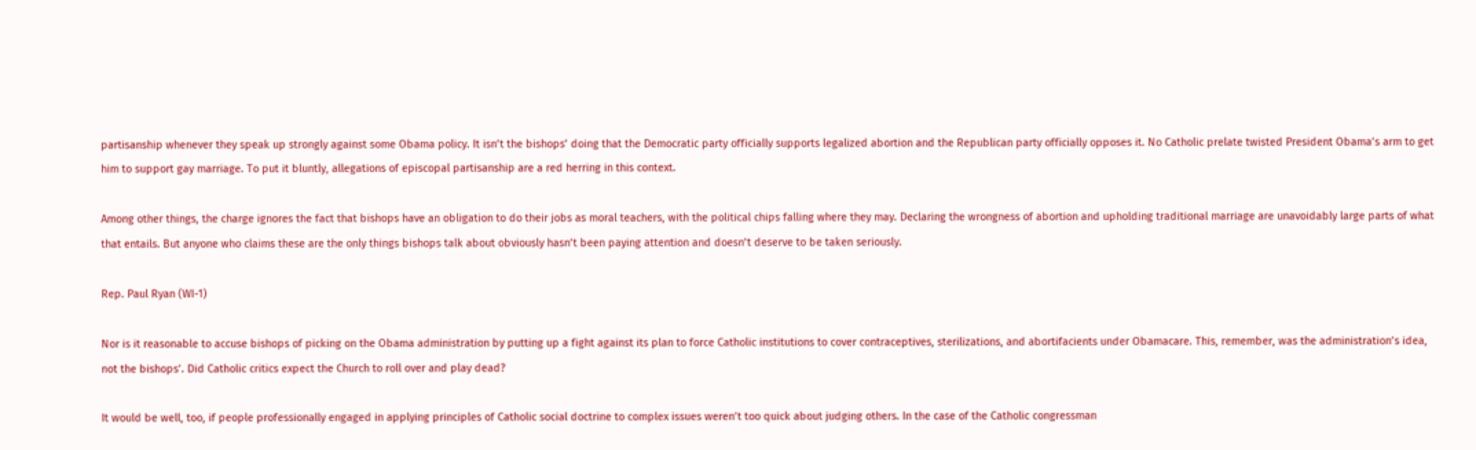partisanship whenever they speak up strongly against some Obama policy. It isn’t the bishops’ doing that the Democratic party officially supports legalized abortion and the Republican party officially opposes it. No Catholic prelate twisted President Obama’s arm to get him to support gay marriage. To put it bluntly, allegations of episcopal partisanship are a red herring in this context.

Among other things, the charge ignores the fact that bishops have an obligation to do their jobs as moral teachers, with the political chips falling where they may. Declaring the wrongness of abortion and upholding traditional marriage are unavoidably large parts of what that entails. But anyone who claims these are the only things bishops talk about obviously hasn’t been paying attention and doesn’t deserve to be taken seriously.

Rep. Paul Ryan (WI-1)

Nor is it reasonable to accuse bishops of picking on the Obama administration by putting up a fight against its plan to force Catholic institutions to cover contraceptives, sterilizations, and abortifacients under Obamacare. This, remember, was the administration’s idea, not the bishops’. Did Catholic critics expect the Church to roll over and play dead?

It would be well, too, if people professionally engaged in applying principles of Catholic social doctrine to complex issues weren’t too quick about judging others. In the case of the Catholic congressman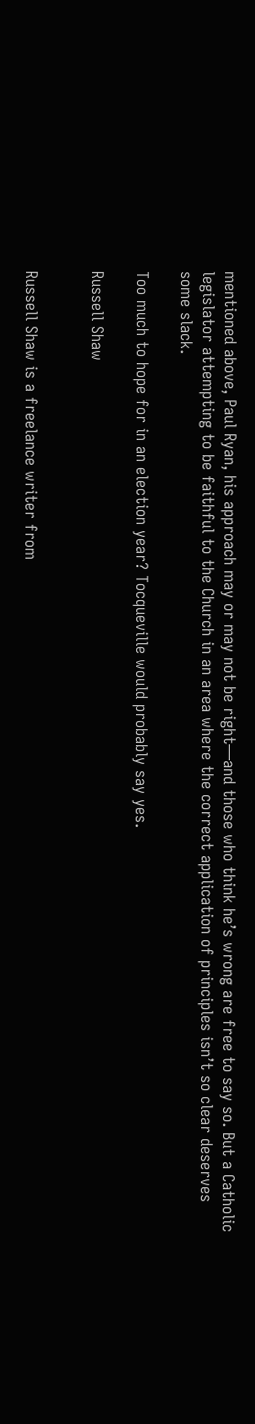mentioned above, Paul Ryan, his approach may or may not be right—and those who think he’s wrong are free to say so. But a Catholic legislator attempting to be faithful to the Church in an area where the correct application of principles isn’t so clear deserves some slack.

Too much to hope for in an election year? Tocqueville would probably say yes.

Russell Shaw


Russell Shaw is a freelance writer from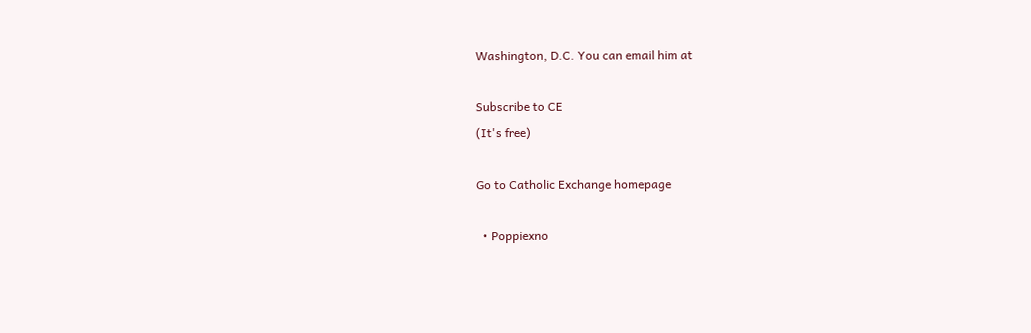Washington, D.C. You can email him at

Subscribe to CE
(It's free)

Go to Catholic Exchange homepage

  • Poppiexno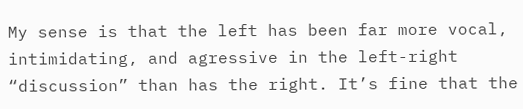My sense is that the left has been far more vocal, intimidating, and agressive in the left-right “discussion” than has the right. It’s fine that the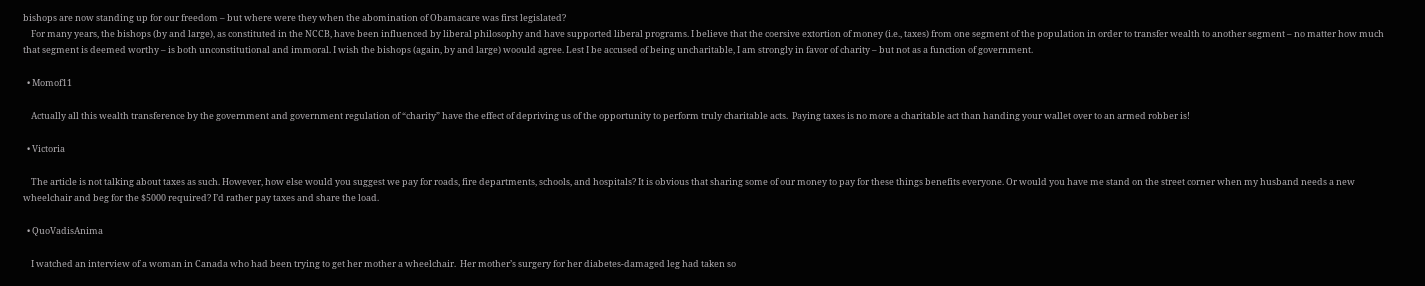bishops are now standing up for our freedom – but where were they when the abomination of Obamacare was first legislated?
    For many years, the bishops (by and large), as constituted in the NCCB, have been influenced by liberal philosophy and have supported liberal programs. I believe that the coersive extortion of money (i.e., taxes) from one segment of the population in order to transfer wealth to another segment – no matter how much that segment is deemed worthy – is both unconstitutional and immoral. I wish the bishops (again, by and large) woould agree. Lest I be accused of being uncharitable, I am strongly in favor of charity – but not as a function of government.

  • Momof11

    Actually all this wealth transference by the government and government regulation of “charity” have the effect of depriving us of the opportunity to perform truly charitable acts.  Paying taxes is no more a charitable act than handing your wallet over to an armed robber is!

  • Victoria

    The article is not talking about taxes as such. However, how else would you suggest we pay for roads, fire departments, schools, and hospitals? It is obvious that sharing some of our money to pay for these things benefits everyone. Or would you have me stand on the street corner when my husband needs a new wheelchair and beg for the $5000 required? I’d rather pay taxes and share the load.

  • QuoVadisAnima

    I watched an interview of a woman in Canada who had been trying to get her mother a wheelchair.  Her mother’s surgery for her diabetes-damaged leg had taken so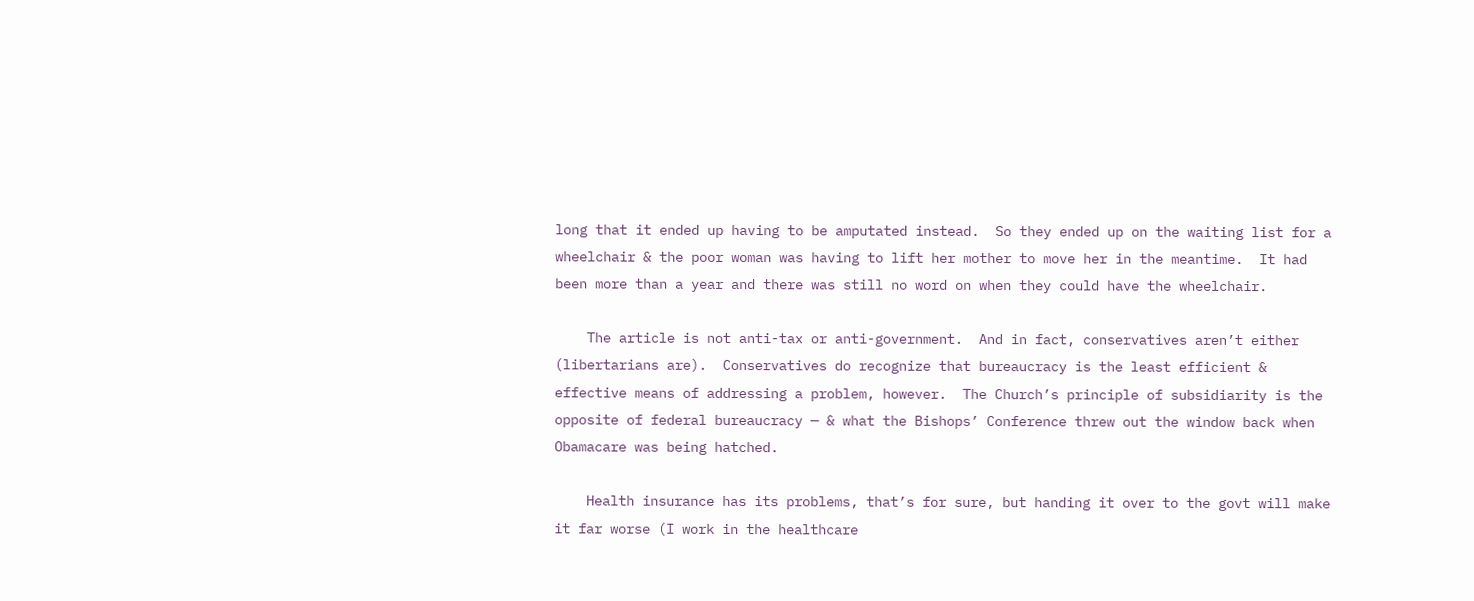long that it ended up having to be amputated instead.  So they ended up on the waiting list for a wheelchair & the poor woman was having to lift her mother to move her in the meantime.  It had been more than a year and there was still no word on when they could have the wheelchair.

    The article is not anti-tax or anti-government.  And in fact, conservatives aren’t either (libertarians are).  Conservatives do recognize that bureaucracy is the least efficient & effective means of addressing a problem, however.  The Church’s principle of subsidiarity is the opposite of federal bureaucracy — & what the Bishops’ Conference threw out the window back when Obamacare was being hatched.

    Health insurance has its problems, that’s for sure, but handing it over to the govt will make it far worse (I work in the healthcare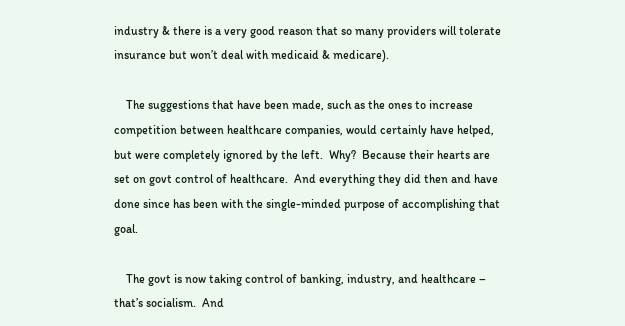industry & there is a very good reason that so many providers will tolerate insurance but won’t deal with medicaid & medicare).

    The suggestions that have been made, such as the ones to increase competition between healthcare companies, would certainly have helped, but were completely ignored by the left.  Why?  Because their hearts are set on govt control of healthcare.  And everything they did then and have done since has been with the single-minded purpose of accomplishing that goal.

    The govt is now taking control of banking, industry, and healthcare – that’s socialism.  And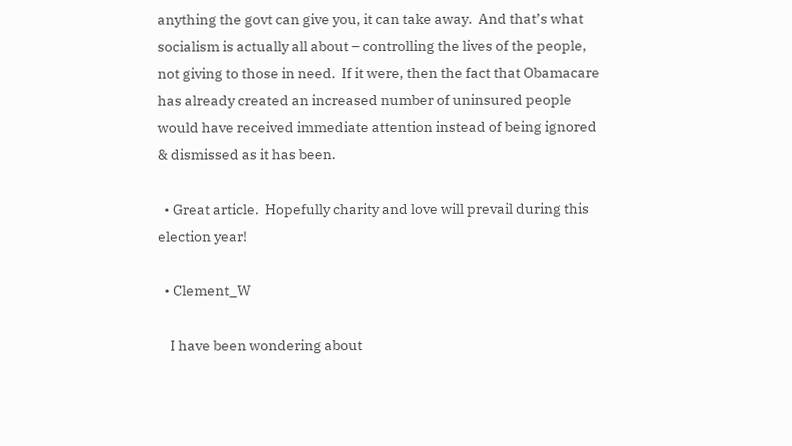anything the govt can give you, it can take away.  And that’s what socialism is actually all about – controlling the lives of the people, not giving to those in need.  If it were, then the fact that Obamacare has already created an increased number of uninsured people would have received immediate attention instead of being ignored & dismissed as it has been.

  • Great article.  Hopefully charity and love will prevail during this election year!

  • Clement_W

    I have been wondering about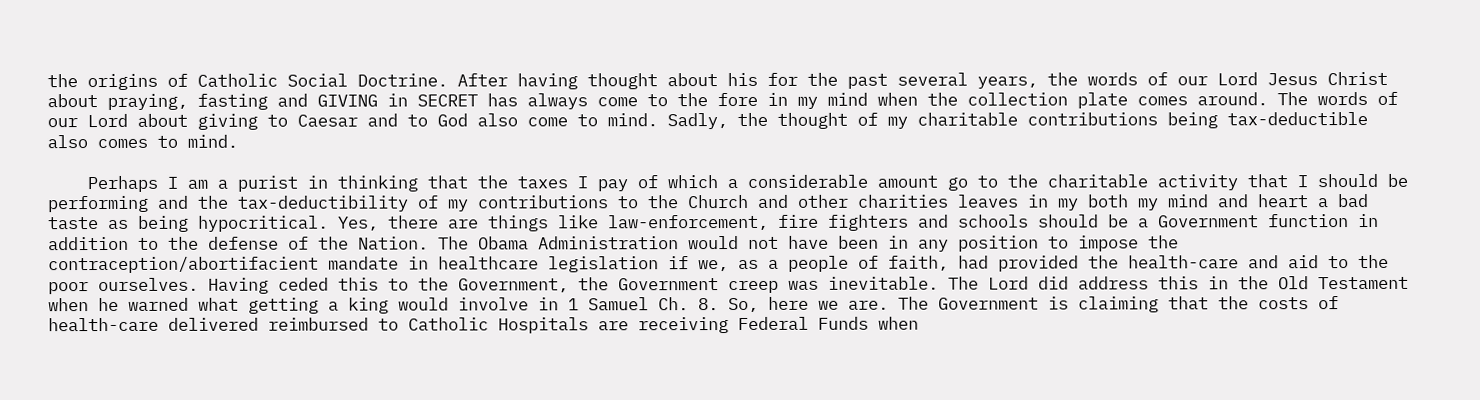the origins of Catholic Social Doctrine. After having thought about his for the past several years, the words of our Lord Jesus Christ about praying, fasting and GIVING in SECRET has always come to the fore in my mind when the collection plate comes around. The words of our Lord about giving to Caesar and to God also come to mind. Sadly, the thought of my charitable contributions being tax-deductible also comes to mind.

    Perhaps I am a purist in thinking that the taxes I pay of which a considerable amount go to the charitable activity that I should be performing and the tax-deductibility of my contributions to the Church and other charities leaves in my both my mind and heart a bad taste as being hypocritical. Yes, there are things like law-enforcement, fire fighters and schools should be a Government function in addition to the defense of the Nation. The Obama Administration would not have been in any position to impose the contraception/abortifacient mandate in healthcare legislation if we, as a people of faith, had provided the health-care and aid to the poor ourselves. Having ceded this to the Government, the Government creep was inevitable. The Lord did address this in the Old Testament when he warned what getting a king would involve in 1 Samuel Ch. 8. So, here we are. The Government is claiming that the costs of health-care delivered reimbursed to Catholic Hospitals are receiving Federal Funds when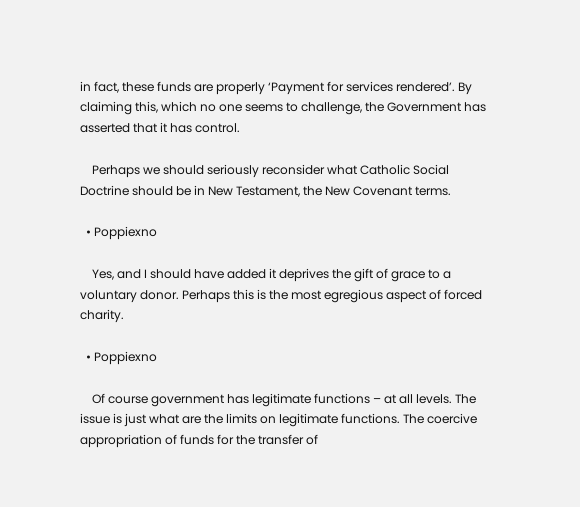in fact, these funds are properly ‘Payment for services rendered’. By claiming this, which no one seems to challenge, the Government has asserted that it has control.

    Perhaps we should seriously reconsider what Catholic Social Doctrine should be in New Testament, the New Covenant terms.

  • Poppiexno

    Yes, and I should have added it deprives the gift of grace to a voluntary donor. Perhaps this is the most egregious aspect of forced charity.

  • Poppiexno

    Of course government has legitimate functions – at all levels. The issue is just what are the limits on legitimate functions. The coercive appropriation of funds for the transfer of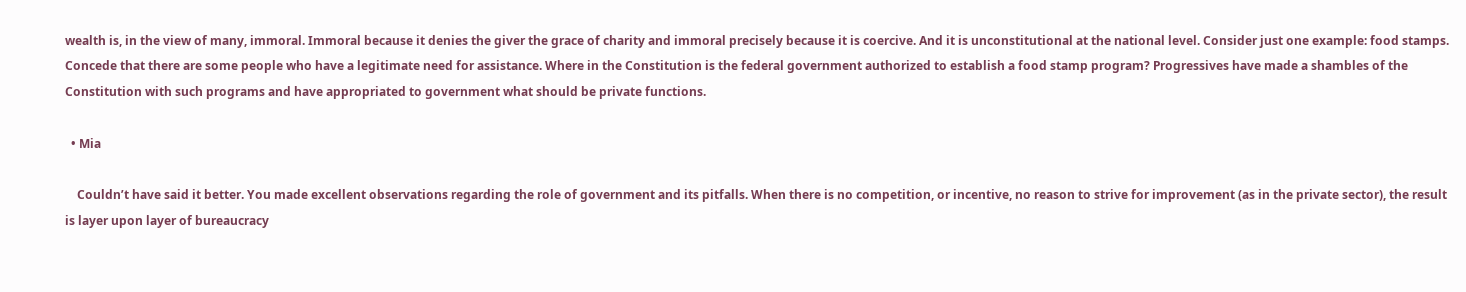wealth is, in the view of many, immoral. Immoral because it denies the giver the grace of charity and immoral precisely because it is coercive. And it is unconstitutional at the national level. Consider just one example: food stamps. Concede that there are some people who have a legitimate need for assistance. Where in the Constitution is the federal government authorized to establish a food stamp program? Progressives have made a shambles of the Constitution with such programs and have appropriated to government what should be private functions.

  • Mia

    Couldn’t have said it better. You made excellent observations regarding the role of government and its pitfalls. When there is no competition, or incentive, no reason to strive for improvement (as in the private sector), the result is layer upon layer of bureaucracy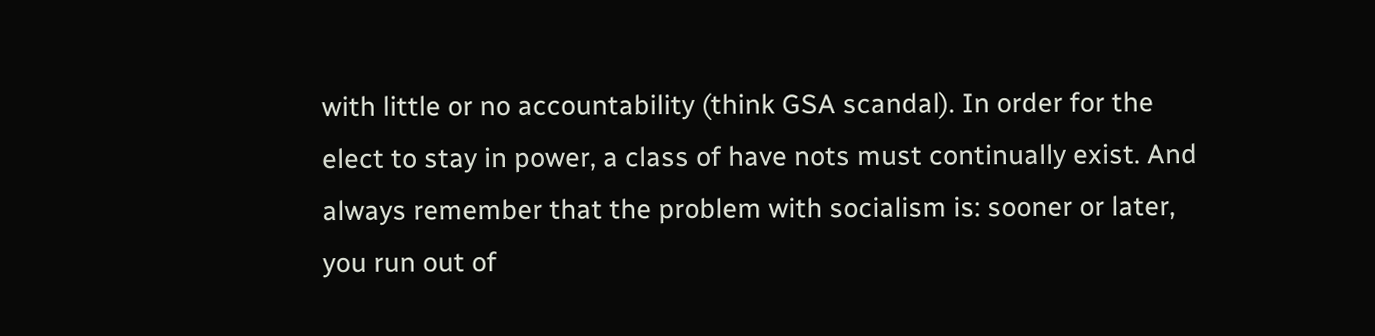with little or no accountability (think GSA scandal). In order for the elect to stay in power, a class of have nots must continually exist. And always remember that the problem with socialism is: sooner or later, you run out of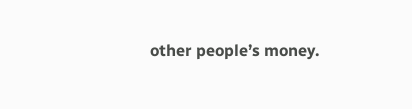other people’s money.